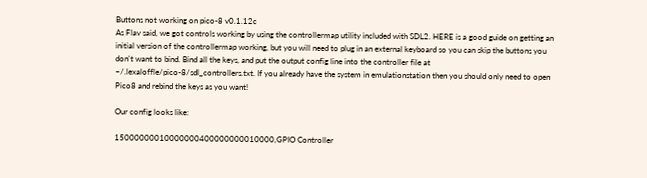Buttons not working on pico-8 v0.1.12c
As Flav said, we got controls working by using the controllermap utility included with SDL2. HERE is a good guide on getting an initial version of the controllermap working, but you will need to plug in an external keyboard so you can skip the buttons you don't want to bind. Bind all the keys, and put the output config line into the controller file at ~/.lexaloffle/pico-8/sdl_controllers.txt. If you already have the system in emulationstation then you should only need to open Pico8 and rebind the keys as you want!

Our config looks like:

15000000010000000400000000010000,GPIO Controller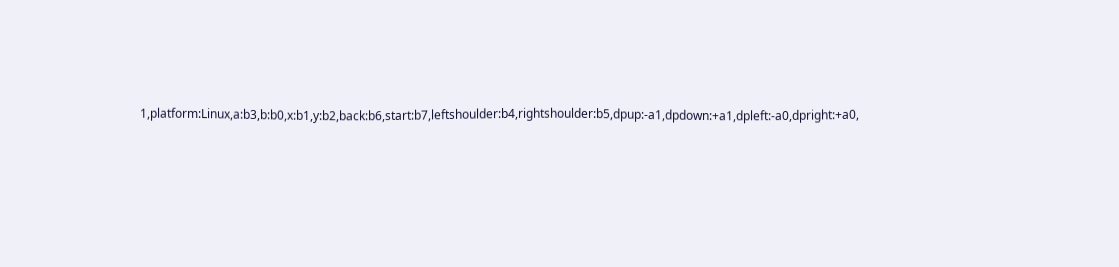1,platform:Linux,a:b3,b:b0,x:b1,y:b2,back:b6,start:b7,leftshoulder:b4,rightshoulder:b5,dpup:-a1,dpdown:+a1,dpleft:-a0,dpright:+a0,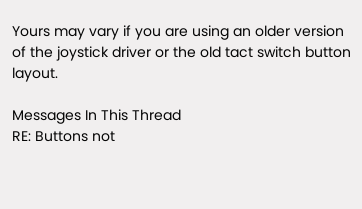Yours may vary if you are using an older version of the joystick driver or the old tact switch button layout.

Messages In This Thread
RE: Buttons not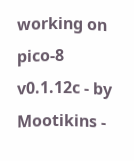working on pico-8 v0.1.12c - by Mootikins -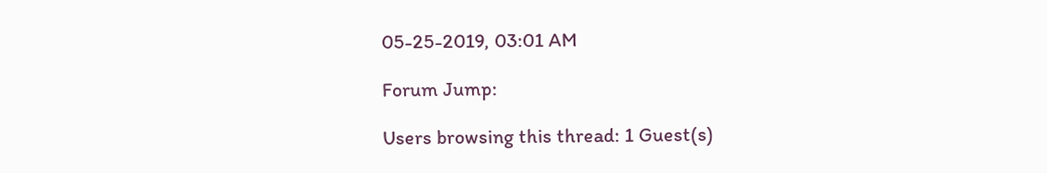05-25-2019, 03:01 AM

Forum Jump:

Users browsing this thread: 1 Guest(s)